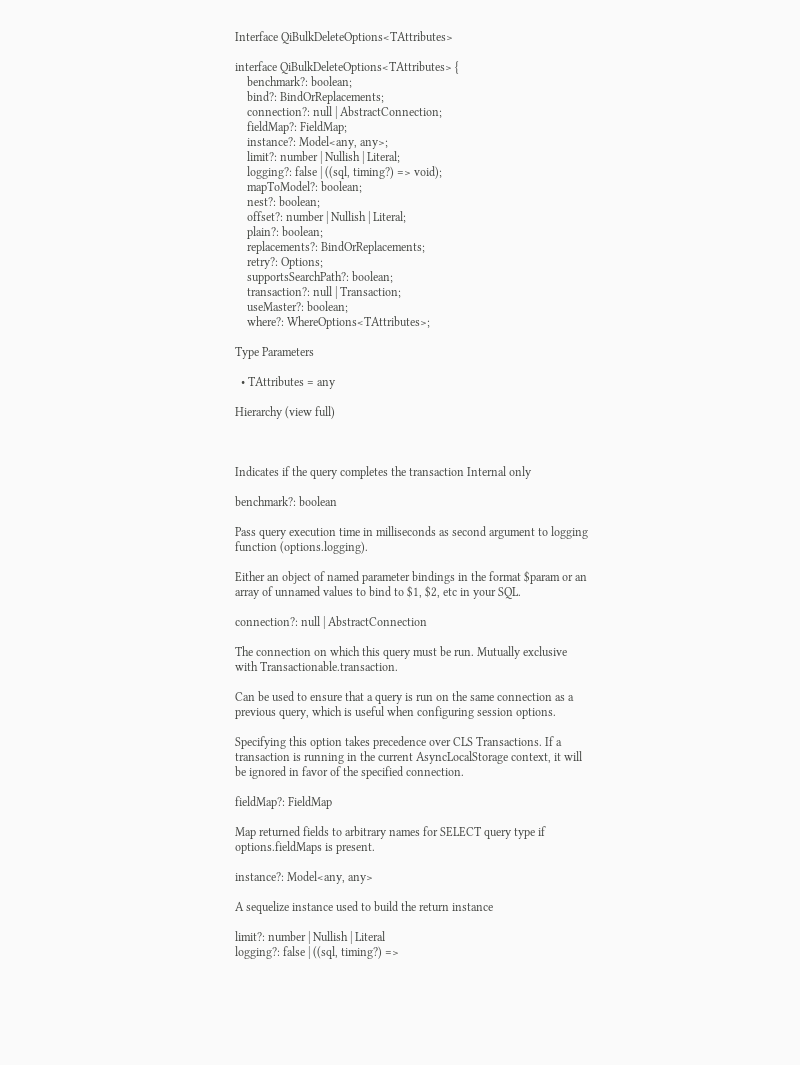Interface QiBulkDeleteOptions<TAttributes>

interface QiBulkDeleteOptions<TAttributes> {
    benchmark?: boolean;
    bind?: BindOrReplacements;
    connection?: null | AbstractConnection;
    fieldMap?: FieldMap;
    instance?: Model<any, any>;
    limit?: number | Nullish | Literal;
    logging?: false | ((sql, timing?) => void);
    mapToModel?: boolean;
    nest?: boolean;
    offset?: number | Nullish | Literal;
    plain?: boolean;
    replacements?: BindOrReplacements;
    retry?: Options;
    supportsSearchPath?: boolean;
    transaction?: null | Transaction;
    useMaster?: boolean;
    where?: WhereOptions<TAttributes>;

Type Parameters

  • TAttributes = any

Hierarchy (view full)



Indicates if the query completes the transaction Internal only

benchmark?: boolean

Pass query execution time in milliseconds as second argument to logging function (options.logging).

Either an object of named parameter bindings in the format $param or an array of unnamed values to bind to $1, $2, etc in your SQL.

connection?: null | AbstractConnection

The connection on which this query must be run. Mutually exclusive with Transactionable.transaction.

Can be used to ensure that a query is run on the same connection as a previous query, which is useful when configuring session options.

Specifying this option takes precedence over CLS Transactions. If a transaction is running in the current AsyncLocalStorage context, it will be ignored in favor of the specified connection.

fieldMap?: FieldMap

Map returned fields to arbitrary names for SELECT query type if options.fieldMaps is present.

instance?: Model<any, any>

A sequelize instance used to build the return instance

limit?: number | Nullish | Literal
logging?: false | ((sql, timing?) =>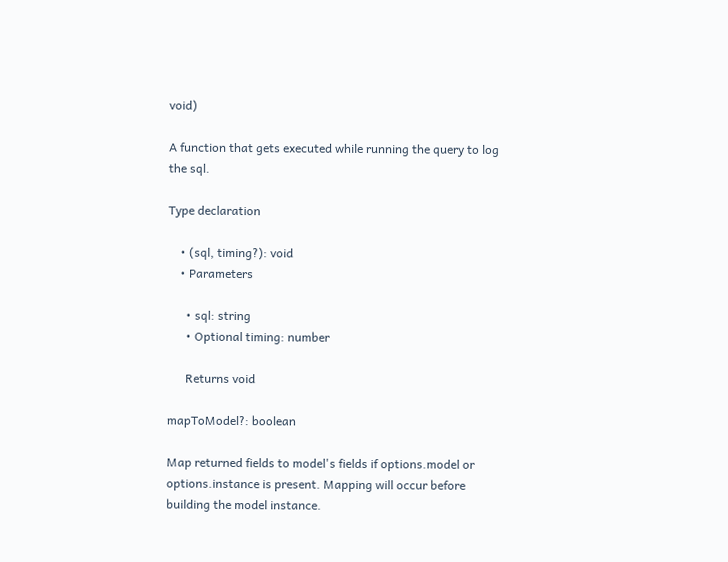void)

A function that gets executed while running the query to log the sql.

Type declaration

    • (sql, timing?): void
    • Parameters

      • sql: string
      • Optional timing: number

      Returns void

mapToModel?: boolean

Map returned fields to model's fields if options.model or options.instance is present. Mapping will occur before building the model instance.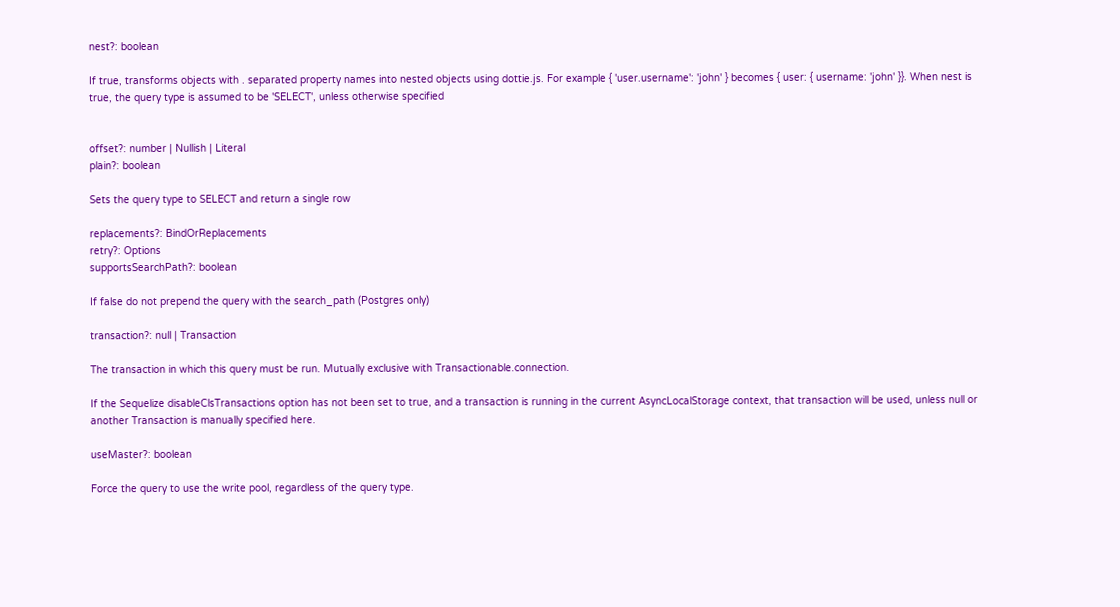nest?: boolean

If true, transforms objects with . separated property names into nested objects using dottie.js. For example { 'user.username': 'john' } becomes { user: { username: 'john' }}. When nest is true, the query type is assumed to be 'SELECT', unless otherwise specified


offset?: number | Nullish | Literal
plain?: boolean

Sets the query type to SELECT and return a single row

replacements?: BindOrReplacements
retry?: Options
supportsSearchPath?: boolean

If false do not prepend the query with the search_path (Postgres only)

transaction?: null | Transaction

The transaction in which this query must be run. Mutually exclusive with Transactionable.connection.

If the Sequelize disableClsTransactions option has not been set to true, and a transaction is running in the current AsyncLocalStorage context, that transaction will be used, unless null or another Transaction is manually specified here.

useMaster?: boolean

Force the query to use the write pool, regardless of the query type.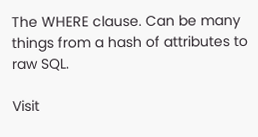The WHERE clause. Can be many things from a hash of attributes to raw SQL.

Visit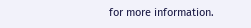for more information.